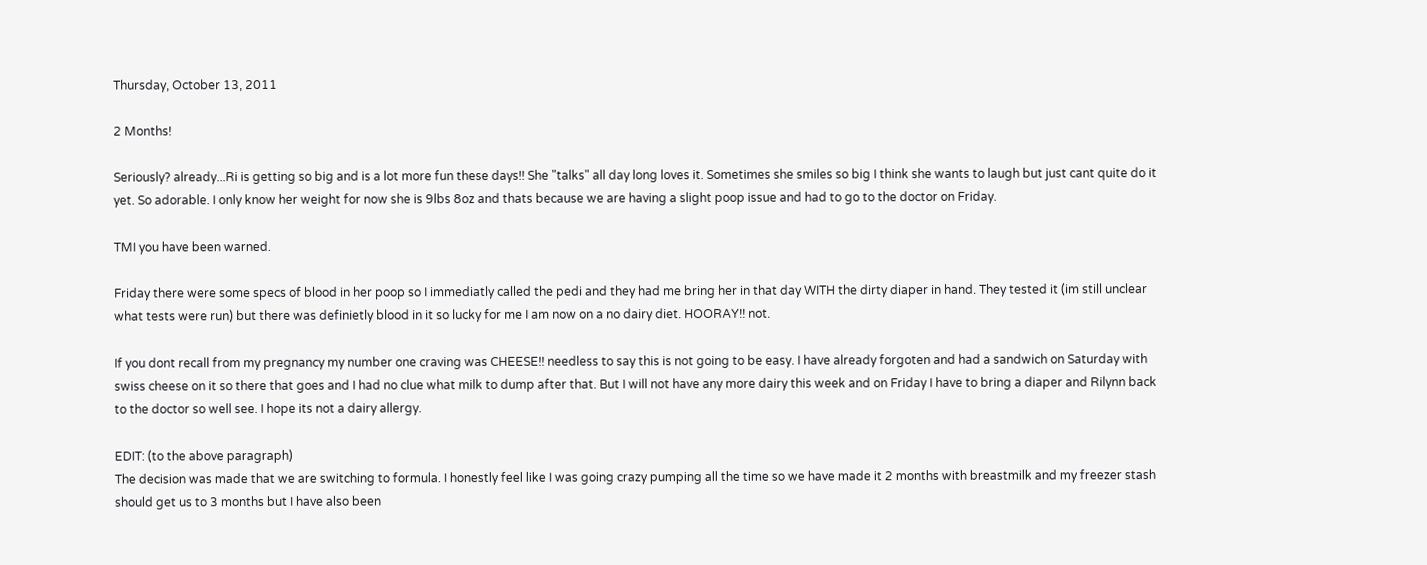Thursday, October 13, 2011

2 Months!

Seriously? already...Ri is getting so big and is a lot more fun these days!! She "talks" all day long loves it. Sometimes she smiles so big I think she wants to laugh but just cant quite do it yet. So adorable. I only know her weight for now she is 9lbs 8oz and thats because we are having a slight poop issue and had to go to the doctor on Friday.

TMI you have been warned.

Friday there were some specs of blood in her poop so I immediatly called the pedi and they had me bring her in that day WITH the dirty diaper in hand. They tested it (im still unclear what tests were run) but there was definietly blood in it so lucky for me I am now on a no dairy diet. HOORAY!! not.

If you dont recall from my pregnancy my number one craving was CHEESE!! needless to say this is not going to be easy. I have already forgoten and had a sandwich on Saturday with swiss cheese on it so there that goes and I had no clue what milk to dump after that. But I will not have any more dairy this week and on Friday I have to bring a diaper and Rilynn back to the doctor so well see. I hope its not a dairy allergy.

EDIT: (to the above paragraph)
The decision was made that we are switching to formula. I honestly feel like I was going crazy pumping all the time so we have made it 2 months with breastmilk and my freezer stash should get us to 3 months but I have also been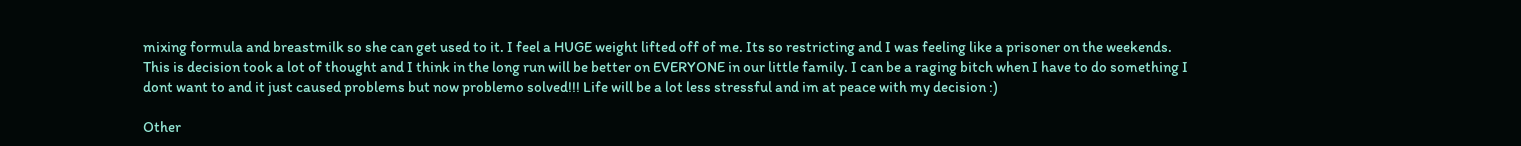mixing formula and breastmilk so she can get used to it. I feel a HUGE weight lifted off of me. Its so restricting and I was feeling like a prisoner on the weekends. This is decision took a lot of thought and I think in the long run will be better on EVERYONE in our little family. I can be a raging bitch when I have to do something I dont want to and it just caused problems but now problemo solved!!! Life will be a lot less stressful and im at peace with my decision :)

Other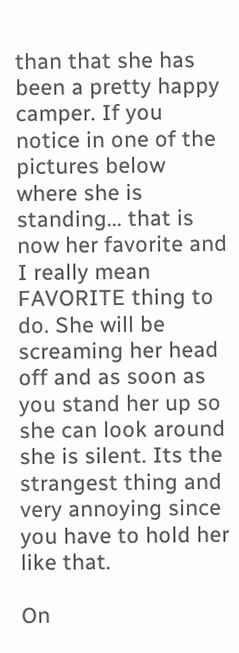than that she has been a pretty happy camper. If you notice in one of the pictures below where she is standing... that is now her favorite and I really mean FAVORITE thing to do. She will be screaming her head off and as soon as you stand her up so she can look around she is silent. Its the strangest thing and very annoying since you have to hold her like that.

On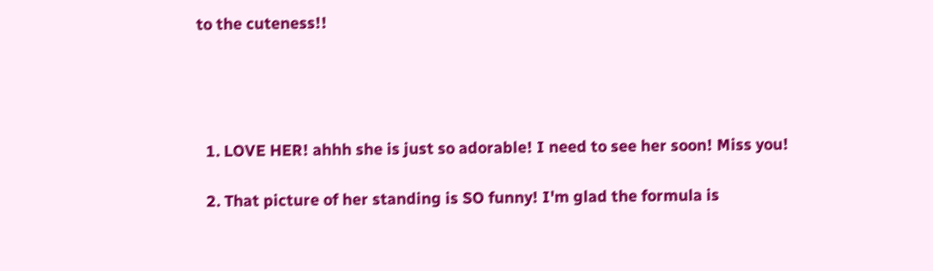to the cuteness!!




  1. LOVE HER! ahhh she is just so adorable! I need to see her soon! Miss you!

  2. That picture of her standing is SO funny! I'm glad the formula is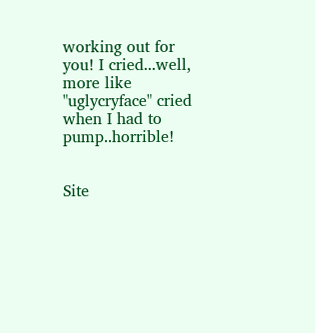working out for you! I cried...well, more like "uglycryface" cried when I had to pump..horrible!


Site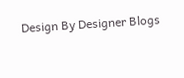Design By Designer Blogs